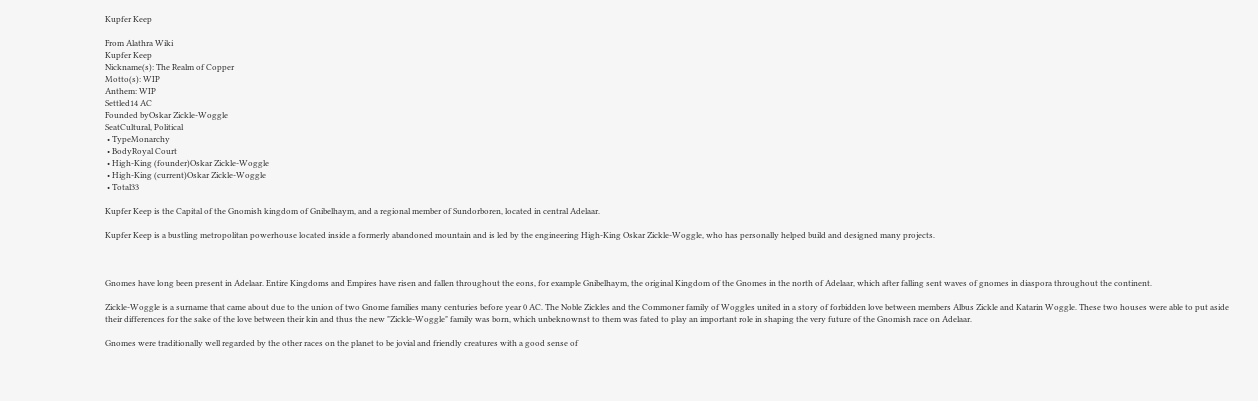Kupfer Keep

From Alathra Wiki
Kupfer Keep
Nickname(s): The Realm of Copper
Motto(s): WIP
Anthem: WIP
Settled14 AC
Founded byOskar Zickle-Woggle
SeatCultural, Political
 • TypeMonarchy
 • BodyRoyal Court
 • High-King (founder)Oskar Zickle-Woggle
 • High-King (current)Oskar Zickle-Woggle
 • Total33

Kupfer Keep is the Capital of the Gnomish kingdom of Gnibelhaym, and a regional member of Sundorboren, located in central Adelaar.

Kupfer Keep is a bustling metropolitan powerhouse located inside a formerly abandoned mountain and is led by the engineering High-King Oskar Zickle-Woggle, who has personally helped build and designed many projects.



Gnomes have long been present in Adelaar. Entire Kingdoms and Empires have risen and fallen throughout the eons, for example Gnibelhaym, the original Kingdom of the Gnomes in the north of Adelaar, which after falling sent waves of gnomes in diaspora throughout the continent.

Zickle-Woggle is a surname that came about due to the union of two Gnome families many centuries before year 0 AC. The Noble Zickles and the Commoner family of Woggles united in a story of forbidden love between members Albus Zickle and Katarin Woggle. These two houses were able to put aside their differences for the sake of the love between their kin and thus the new "Zickle-Woggle" family was born, which unbeknownst to them was fated to play an important role in shaping the very future of the Gnomish race on Adelaar.

Gnomes were traditionally well regarded by the other races on the planet to be jovial and friendly creatures with a good sense of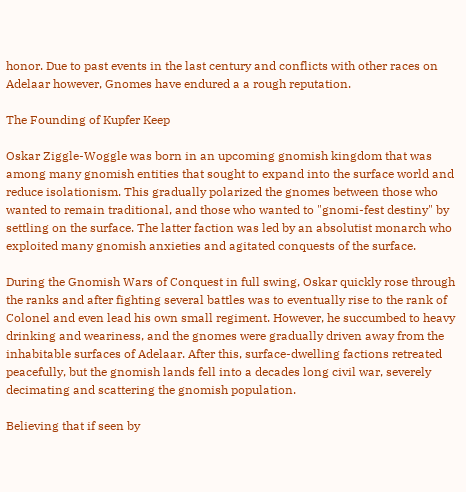honor. Due to past events in the last century and conflicts with other races on Adelaar however, Gnomes have endured a a rough reputation.

The Founding of Kupfer Keep

Oskar Ziggle-Woggle was born in an upcoming gnomish kingdom that was among many gnomish entities that sought to expand into the surface world and reduce isolationism. This gradually polarized the gnomes between those who wanted to remain traditional, and those who wanted to "gnomi-fest destiny" by settling on the surface. The latter faction was led by an absolutist monarch who exploited many gnomish anxieties and agitated conquests of the surface.

During the Gnomish Wars of Conquest in full swing, Oskar quickly rose through the ranks and after fighting several battles was to eventually rise to the rank of Colonel and even lead his own small regiment. However, he succumbed to heavy drinking and weariness, and the gnomes were gradually driven away from the inhabitable surfaces of Adelaar. After this, surface-dwelling factions retreated peacefully, but the gnomish lands fell into a decades long civil war, severely decimating and scattering the gnomish population.

Believing that if seen by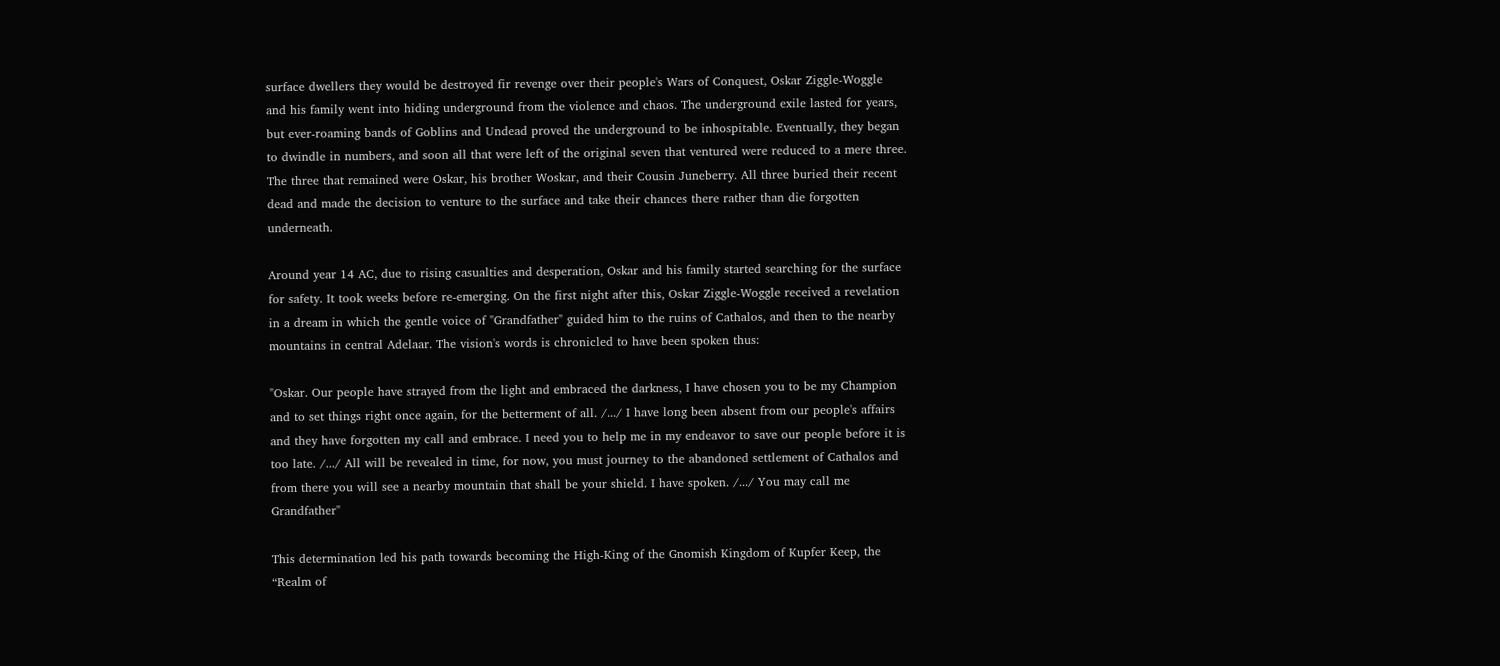surface dwellers they would be destroyed fir revenge over their people's Wars of Conquest, Oskar Ziggle-Woggle and his family went into hiding underground from the violence and chaos. The underground exile lasted for years, but ever-roaming bands of Goblins and Undead proved the underground to be inhospitable. Eventually, they began to dwindle in numbers, and soon all that were left of the original seven that ventured were reduced to a mere three. The three that remained were Oskar, his brother Woskar, and their Cousin Juneberry. All three buried their recent dead and made the decision to venture to the surface and take their chances there rather than die forgotten underneath.

Around year 14 AC, due to rising casualties and desperation, Oskar and his family started searching for the surface for safety. It took weeks before re-emerging. On the first night after this, Oskar Ziggle-Woggle received a revelation in a dream in which the gentle voice of "Grandfather" guided him to the ruins of Cathalos, and then to the nearby mountains in central Adelaar. The vision's words is chronicled to have been spoken thus:

"Oskar. Our people have strayed from the light and embraced the darkness, I have chosen you to be my Champion and to set things right once again, for the betterment of all. /.../ I have long been absent from our people's affairs and they have forgotten my call and embrace. I need you to help me in my endeavor to save our people before it is too late. /.../ All will be revealed in time, for now, you must journey to the abandoned settlement of Cathalos and from there you will see a nearby mountain that shall be your shield. I have spoken. /.../ You may call me Grandfather"

This determination led his path towards becoming the High-King of the Gnomish Kingdom of Kupfer Keep, the “Realm of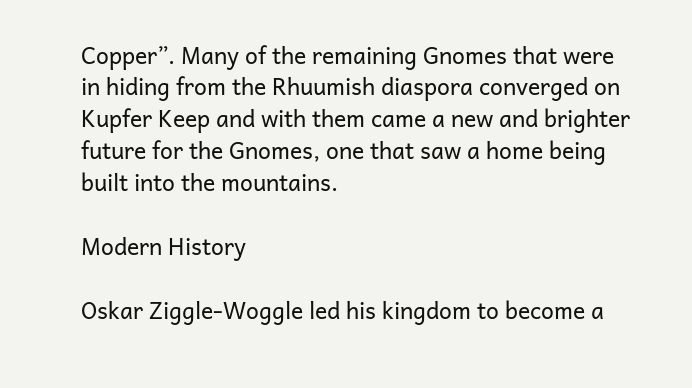Copper”. Many of the remaining Gnomes that were in hiding from the Rhuumish diaspora converged on Kupfer Keep and with them came a new and brighter future for the Gnomes, one that saw a home being built into the mountains.

Modern History

Oskar Ziggle-Woggle led his kingdom to become a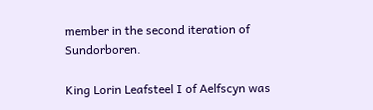member in the second iteration of Sundorboren.

King Lorin Leafsteel I of Aelfscyn was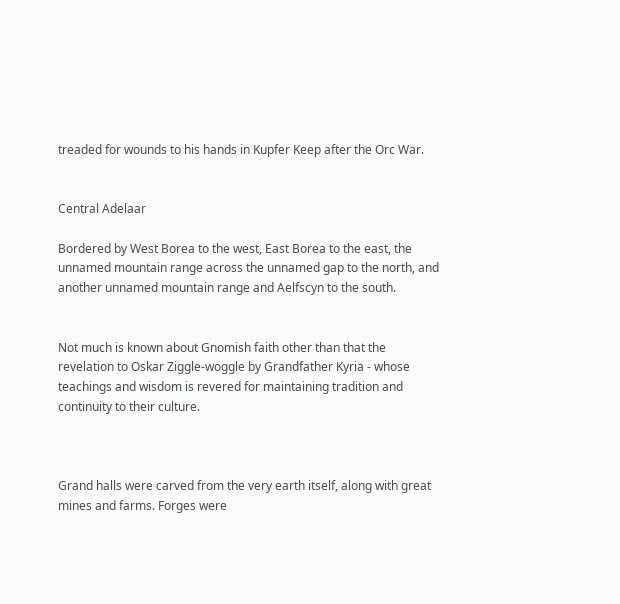treaded for wounds to his hands in Kupfer Keep after the Orc War.


Central Adelaar

Bordered by West Borea to the west, East Borea to the east, the unnamed mountain range across the unnamed gap to the north, and another unnamed mountain range and Aelfscyn to the south.


Not much is known about Gnomish faith other than that the revelation to Oskar Ziggle-woggle by Grandfather Kyria - whose teachings and wisdom is revered for maintaining tradition and continuity to their culture.



Grand halls were carved from the very earth itself, along with great mines and farms. Forges were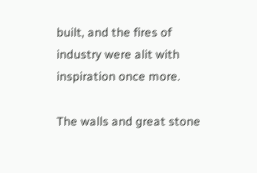built, and the fires of industry were alit with inspiration once more.

The walls and great stone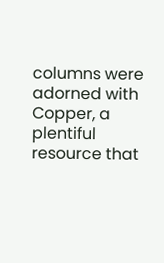columns were adorned with Copper, a plentiful resource that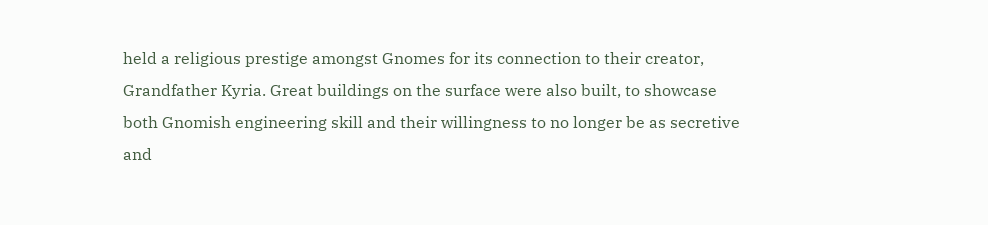held a religious prestige amongst Gnomes for its connection to their creator, Grandfather Kyria. Great buildings on the surface were also built, to showcase both Gnomish engineering skill and their willingness to no longer be as secretive and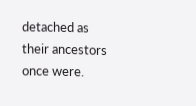detached as their ancestors once were.